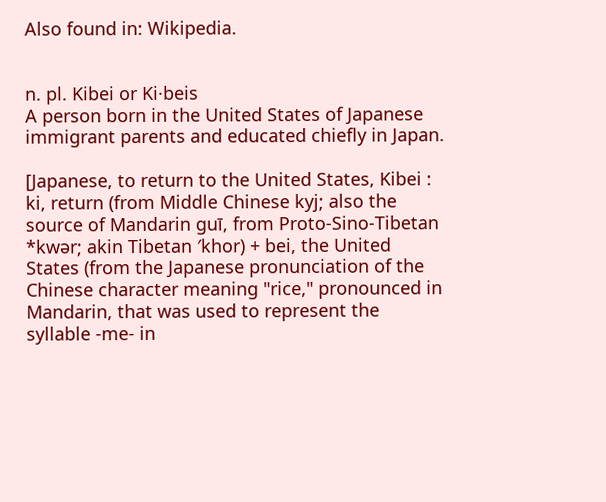Also found in: Wikipedia.


n. pl. Kibei or Ki·beis
A person born in the United States of Japanese immigrant parents and educated chiefly in Japan.

[Japanese, to return to the United States, Kibei : ki, return (from Middle Chinese kyj; also the source of Mandarin guī, from Proto-Sino-Tibetan *kwər; akin Tibetan ′khor) + bei, the United States (from the Japanese pronunciation of the Chinese character meaning "rice," pronounced in Mandarin, that was used to represent the syllable -me- in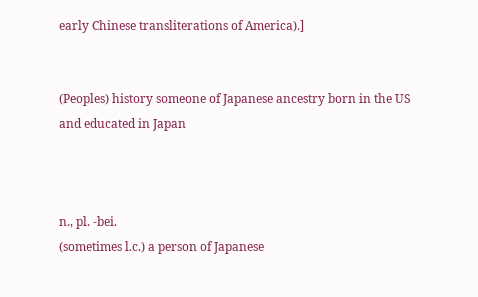early Chinese transliterations of America).]


(Peoples) history someone of Japanese ancestry born in the US and educated in Japan



n., pl. -bei.
(sometimes l.c.) a person of Japanese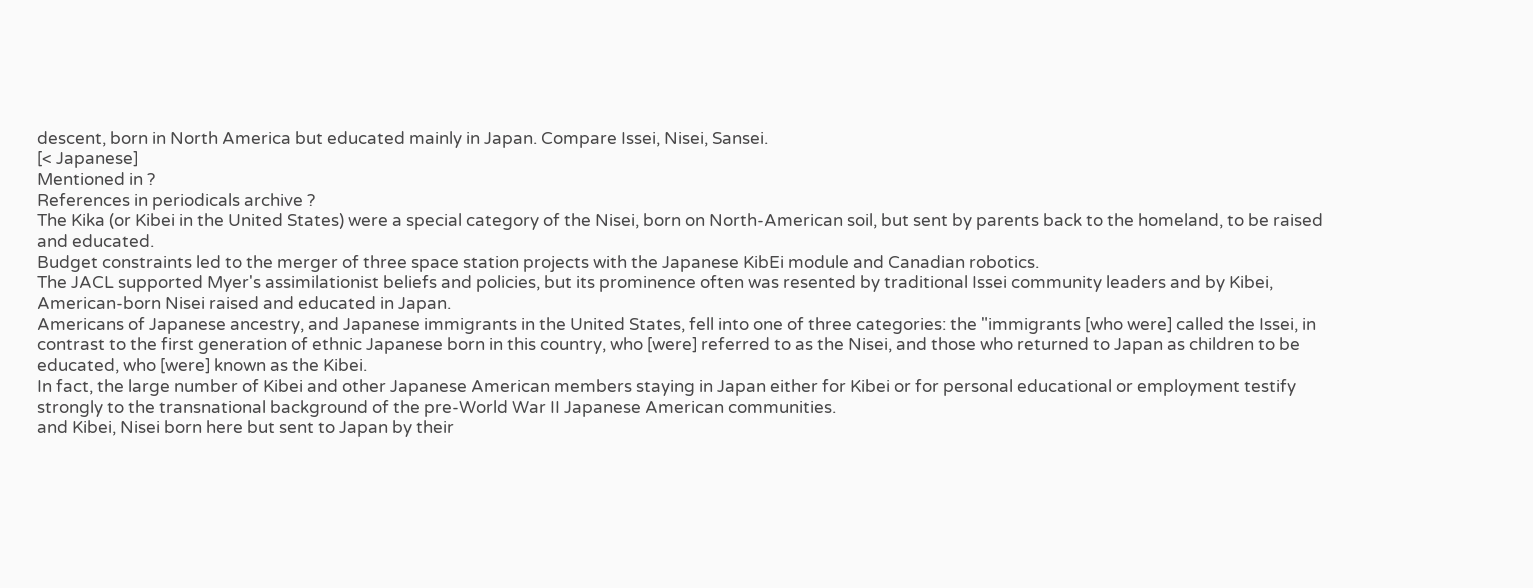descent, born in North America but educated mainly in Japan. Compare Issei, Nisei, Sansei.
[< Japanese]
Mentioned in ?
References in periodicals archive ?
The Kika (or Kibei in the United States) were a special category of the Nisei, born on North-American soil, but sent by parents back to the homeland, to be raised and educated.
Budget constraints led to the merger of three space station projects with the Japanese KibEi module and Canadian robotics.
The JACL supported Myer's assimilationist beliefs and policies, but its prominence often was resented by traditional Issei community leaders and by Kibei, American-born Nisei raised and educated in Japan.
Americans of Japanese ancestry, and Japanese immigrants in the United States, fell into one of three categories: the "immigrants [who were] called the Issei, in contrast to the first generation of ethnic Japanese born in this country, who [were] referred to as the Nisei, and those who returned to Japan as children to be educated, who [were] known as the Kibei.
In fact, the large number of Kibei and other Japanese American members staying in Japan either for Kibei or for personal educational or employment testify strongly to the transnational background of the pre-World War II Japanese American communities.
and Kibei, Nisei born here but sent to Japan by their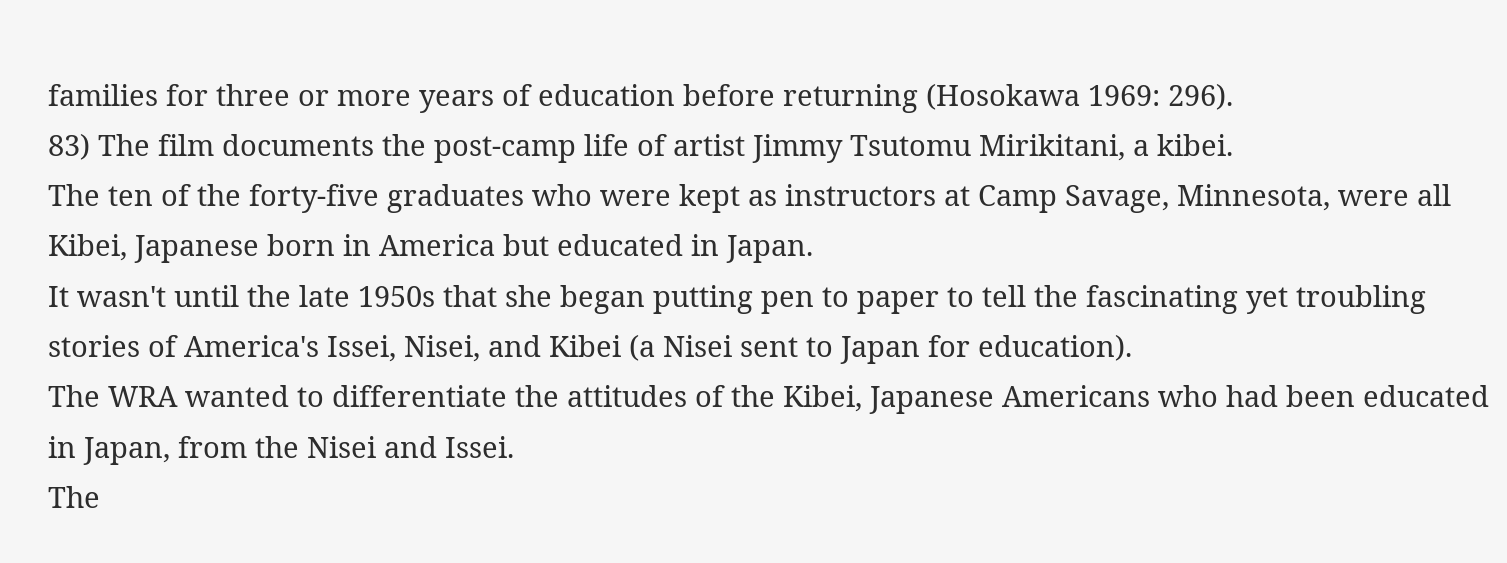families for three or more years of education before returning (Hosokawa 1969: 296).
83) The film documents the post-camp life of artist Jimmy Tsutomu Mirikitani, a kibei.
The ten of the forty-five graduates who were kept as instructors at Camp Savage, Minnesota, were all Kibei, Japanese born in America but educated in Japan.
It wasn't until the late 1950s that she began putting pen to paper to tell the fascinating yet troubling stories of America's Issei, Nisei, and Kibei (a Nisei sent to Japan for education).
The WRA wanted to differentiate the attitudes of the Kibei, Japanese Americans who had been educated in Japan, from the Nisei and Issei.
The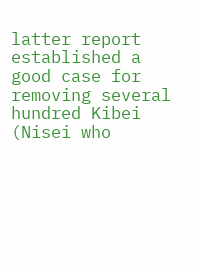latter report established a good case for removing several hundred Kibei (Nisei who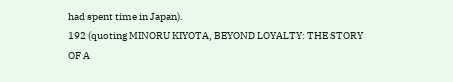had spent time in Japan).
192 (quoting MINORU KIYOTA, BEYOND LOYALTY: THE STORY OF A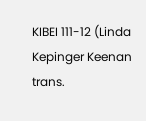KIBEI 111-12 (Linda Kepinger Keenan trans.